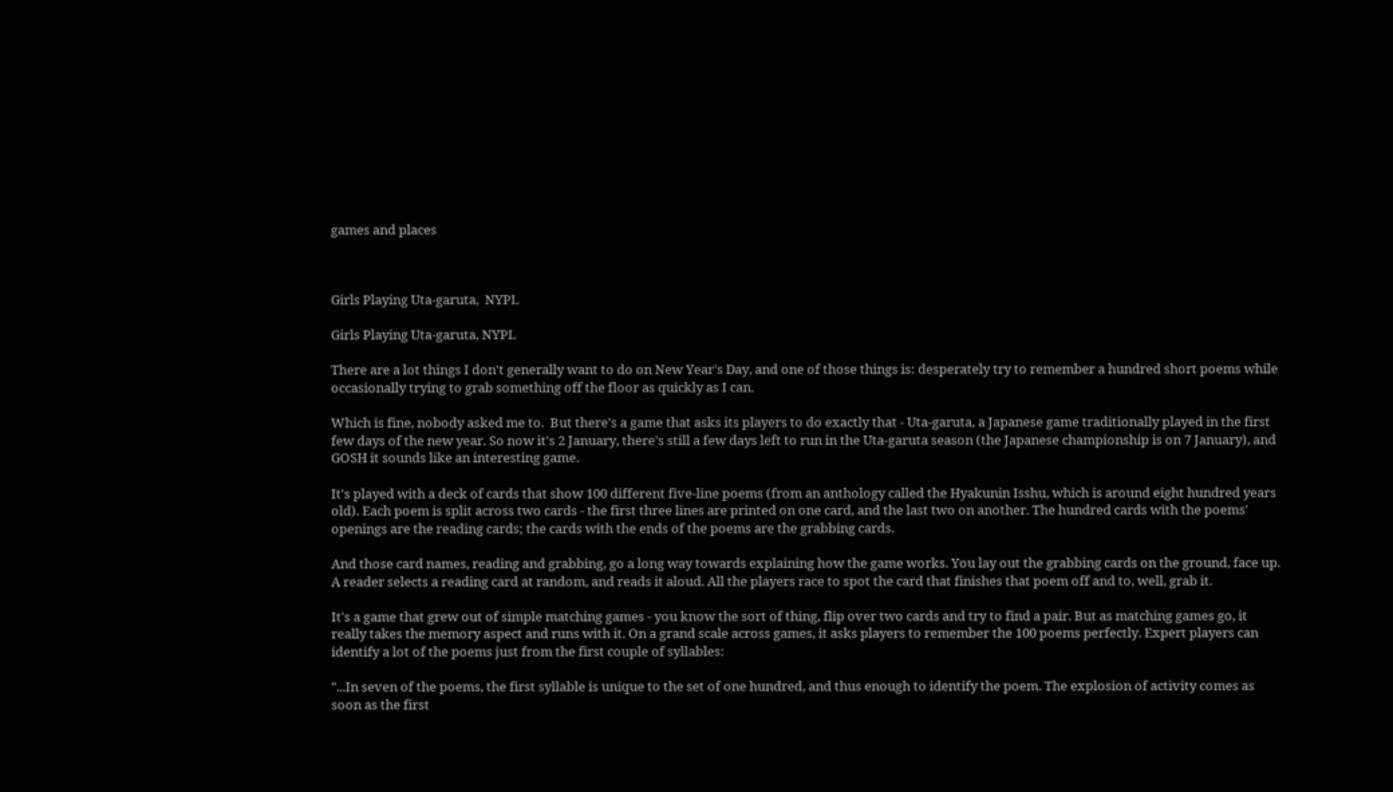games and places



Girls Playing Uta-garuta,  NYPL

Girls Playing Uta-garuta, NYPL

There are a lot things I don't generally want to do on New Year's Day, and one of those things is: desperately try to remember a hundred short poems while occasionally trying to grab something off the floor as quickly as I can.

Which is fine, nobody asked me to.  But there's a game that asks its players to do exactly that - Uta-garuta, a Japanese game traditionally played in the first few days of the new year. So now it's 2 January, there's still a few days left to run in the Uta-garuta season (the Japanese championship is on 7 January), and GOSH it sounds like an interesting game.

It's played with a deck of cards that show 100 different five-line poems (from an anthology called the Hyakunin Isshu, which is around eight hundred years old). Each poem is split across two cards - the first three lines are printed on one card, and the last two on another. The hundred cards with the poems' openings are the reading cards; the cards with the ends of the poems are the grabbing cards.

And those card names, reading and grabbing, go a long way towards explaining how the game works. You lay out the grabbing cards on the ground, face up. A reader selects a reading card at random, and reads it aloud. All the players race to spot the card that finishes that poem off and to, well, grab it.

It's a game that grew out of simple matching games - you know the sort of thing, flip over two cards and try to find a pair. But as matching games go, it really takes the memory aspect and runs with it. On a grand scale across games, it asks players to remember the 100 poems perfectly. Expert players can identify a lot of the poems just from the first couple of syllables:

"...In seven of the poems, the first syllable is unique to the set of one hundred, and thus enough to identify the poem. The explosion of activity comes as soon as the first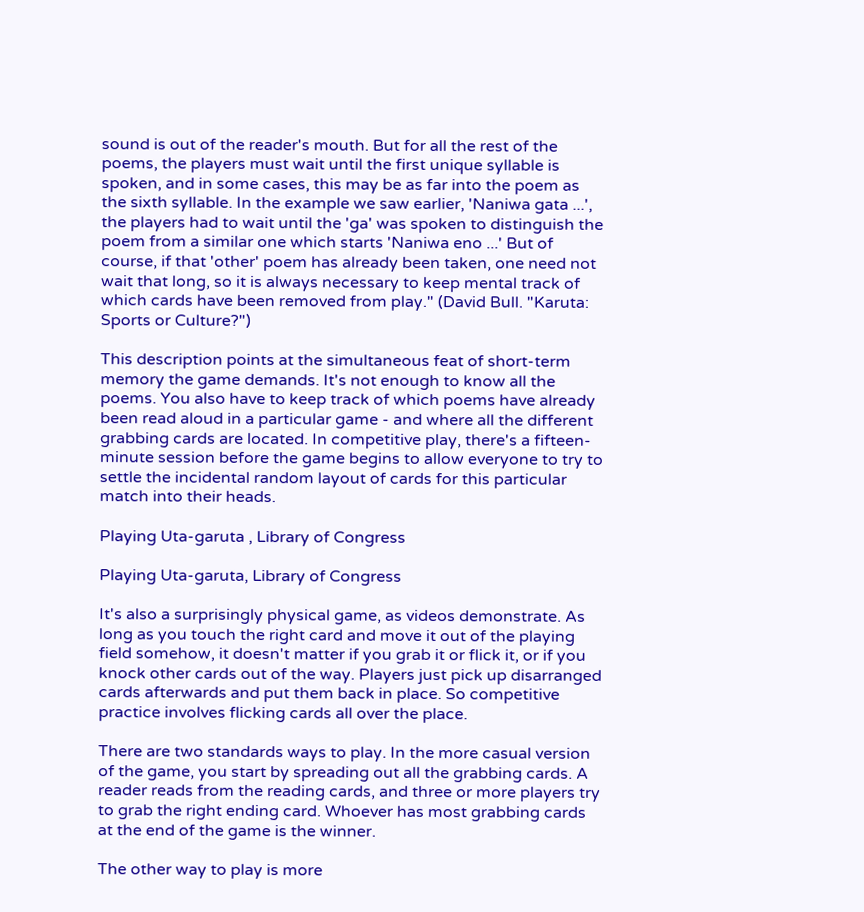sound is out of the reader's mouth. But for all the rest of the poems, the players must wait until the first unique syllable is spoken, and in some cases, this may be as far into the poem as the sixth syllable. In the example we saw earlier, 'Naniwa gata ...', the players had to wait until the 'ga' was spoken to distinguish the poem from a similar one which starts 'Naniwa eno ...' But of course, if that 'other' poem has already been taken, one need not wait that long, so it is always necessary to keep mental track of which cards have been removed from play." (David Bull. "Karuta: Sports or Culture?")

This description points at the simultaneous feat of short-term memory the game demands. It's not enough to know all the poems. You also have to keep track of which poems have already been read aloud in a particular game - and where all the different grabbing cards are located. In competitive play, there's a fifteen-minute session before the game begins to allow everyone to try to settle the incidental random layout of cards for this particular match into their heads.

Playing Uta-garuta , Library of Congress

Playing Uta-garuta, Library of Congress

It's also a surprisingly physical game, as videos demonstrate. As long as you touch the right card and move it out of the playing field somehow, it doesn't matter if you grab it or flick it, or if you knock other cards out of the way. Players just pick up disarranged cards afterwards and put them back in place. So competitive practice involves flicking cards all over the place.

There are two standards ways to play. In the more casual version of the game, you start by spreading out all the grabbing cards. A reader reads from the reading cards, and three or more players try to grab the right ending card. Whoever has most grabbing cards at the end of the game is the winner.

The other way to play is more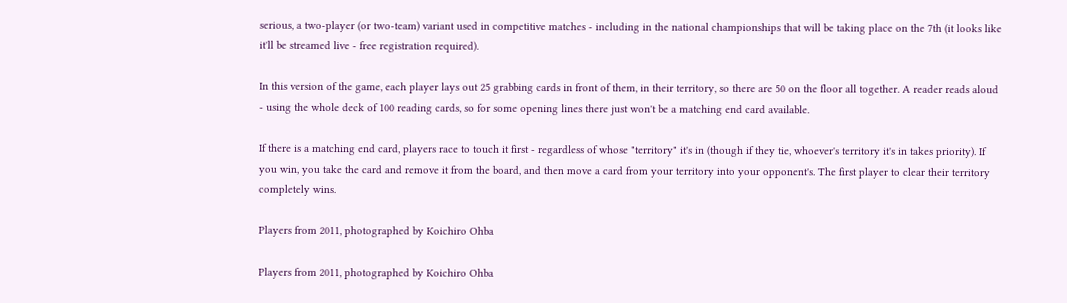serious, a two-player (or two-team) variant used in competitive matches - including in the national championships that will be taking place on the 7th (it looks like it'll be streamed live - free registration required).

In this version of the game, each player lays out 25 grabbing cards in front of them, in their territory, so there are 50 on the floor all together. A reader reads aloud - using the whole deck of 100 reading cards, so for some opening lines there just won't be a matching end card available.

If there is a matching end card, players race to touch it first - regardless of whose "territory" it's in (though if they tie, whoever's territory it's in takes priority). If you win, you take the card and remove it from the board, and then move a card from your territory into your opponent's. The first player to clear their territory completely wins.

Players from 2011, photographed by Koichiro Ohba

Players from 2011, photographed by Koichiro Ohba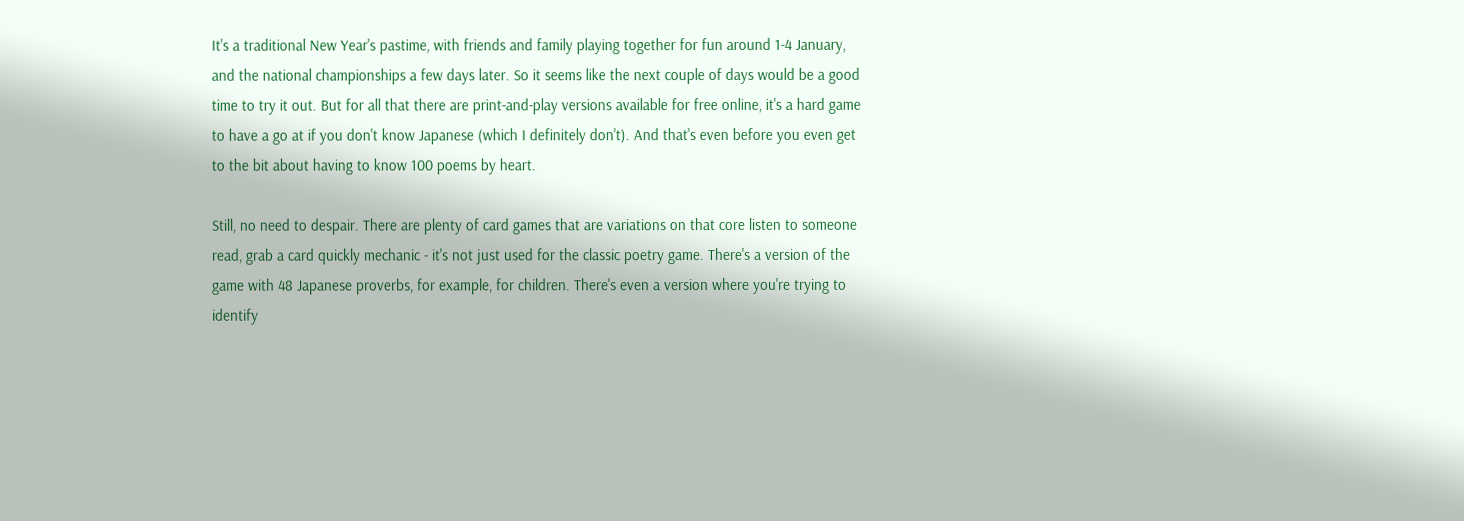It's a traditional New Year's pastime, with friends and family playing together for fun around 1-4 January, and the national championships a few days later. So it seems like the next couple of days would be a good time to try it out. But for all that there are print-and-play versions available for free online, it's a hard game to have a go at if you don't know Japanese (which I definitely don't). And that's even before you even get to the bit about having to know 100 poems by heart.

Still, no need to despair. There are plenty of card games that are variations on that core listen to someone read, grab a card quickly mechanic - it's not just used for the classic poetry game. There's a version of the game with 48 Japanese proverbs, for example, for children. There's even a version where you're trying to identify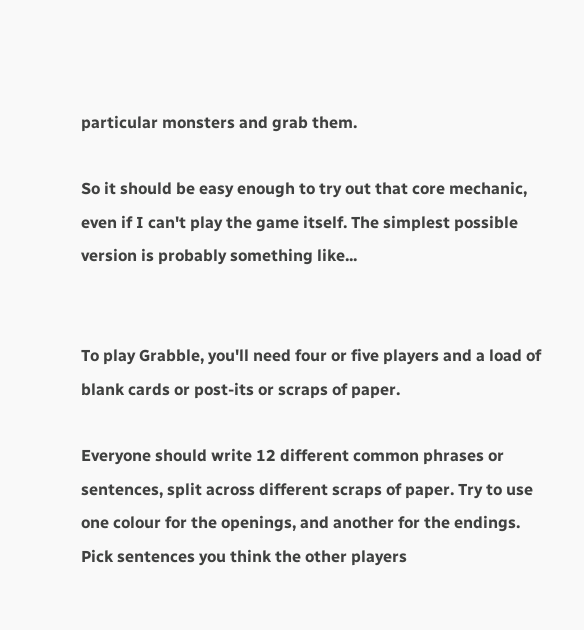particular monsters and grab them.

So it should be easy enough to try out that core mechanic, even if I can't play the game itself. The simplest possible version is probably something like...


To play Grabble, you'll need four or five players and a load of blank cards or post-its or scraps of paper.

Everyone should write 12 different common phrases or sentences, split across different scraps of paper. Try to use one colour for the openings, and another for the endings. Pick sentences you think the other players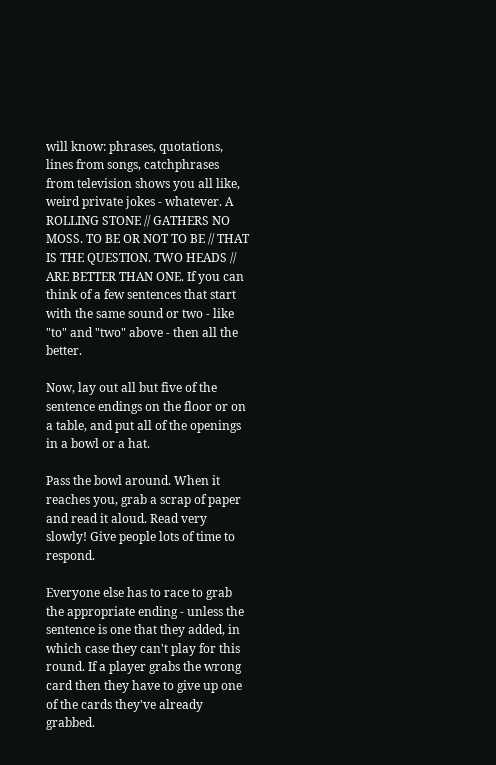will know: phrases, quotations, lines from songs, catchphrases from television shows you all like, weird private jokes - whatever. A ROLLING STONE // GATHERS NO MOSS. TO BE OR NOT TO BE // THAT IS THE QUESTION. TWO HEADS // ARE BETTER THAN ONE. If you can think of a few sentences that start with the same sound or two - like "to" and "two" above - then all the better.

Now, lay out all but five of the sentence endings on the floor or on a table, and put all of the openings in a bowl or a hat.

Pass the bowl around. When it reaches you, grab a scrap of paper and read it aloud. Read very slowly! Give people lots of time to respond.

Everyone else has to race to grab the appropriate ending - unless the sentence is one that they added, in which case they can't play for this round. If a player grabs the wrong card then they have to give up one of the cards they've already grabbed.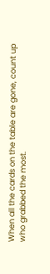When all the cards on the table are gone, count up who grabbed the most.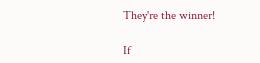They're the winner!

If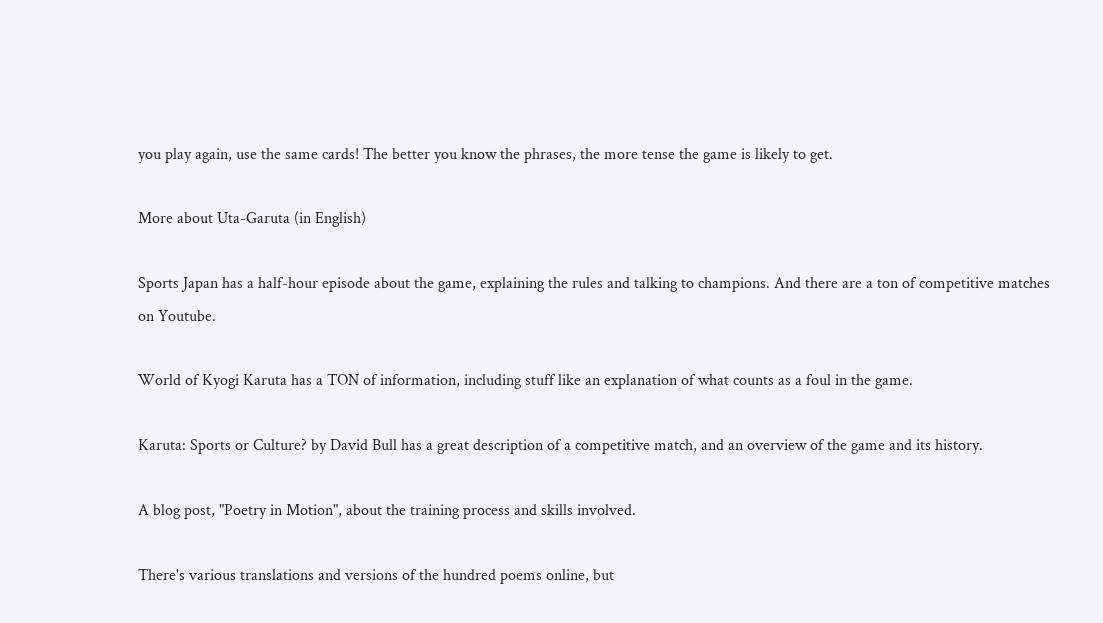you play again, use the same cards! The better you know the phrases, the more tense the game is likely to get.

More about Uta-Garuta (in English)

Sports Japan has a half-hour episode about the game, explaining the rules and talking to champions. And there are a ton of competitive matches on Youtube.

World of Kyogi Karuta has a TON of information, including stuff like an explanation of what counts as a foul in the game.

Karuta: Sports or Culture? by David Bull has a great description of a competitive match, and an overview of the game and its history.

A blog post, "Poetry in Motion", about the training process and skills involved.

There's various translations and versions of the hundred poems online, but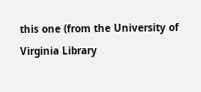this one (from the University of Virginia Library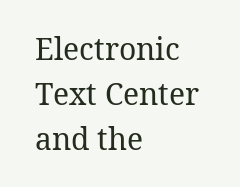Electronic Text Center and the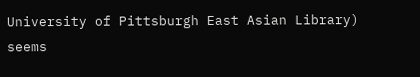University of Pittsburgh East Asian Library) seems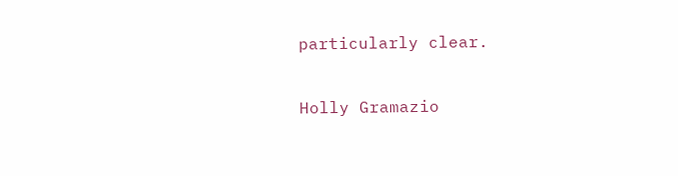particularly clear.

Holly Gramazio